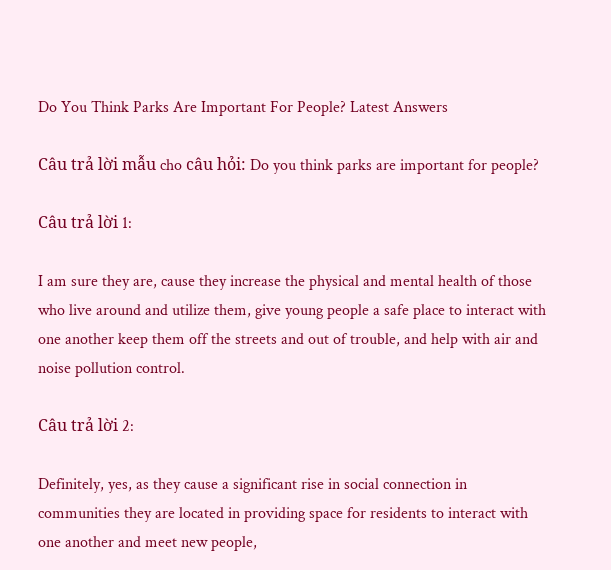Do You Think Parks Are Important For People? Latest Answers

Câu trả lời mẫu cho câu hỏi: Do you think parks are important for people?

Câu trả lời 1:

I am sure they are, cause they increase the physical and mental health of those who live around and utilize them, give young people a safe place to interact with one another keep them off the streets and out of trouble, and help with air and noise pollution control.

Câu trả lời 2:

Definitely, yes, as they cause a significant rise in social connection in communities they are located in providing space for residents to interact with one another and meet new people,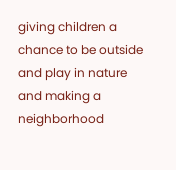giving children a chance to be outside and play in nature and making a neighborhood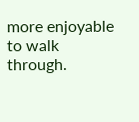more enjoyable to walk through.